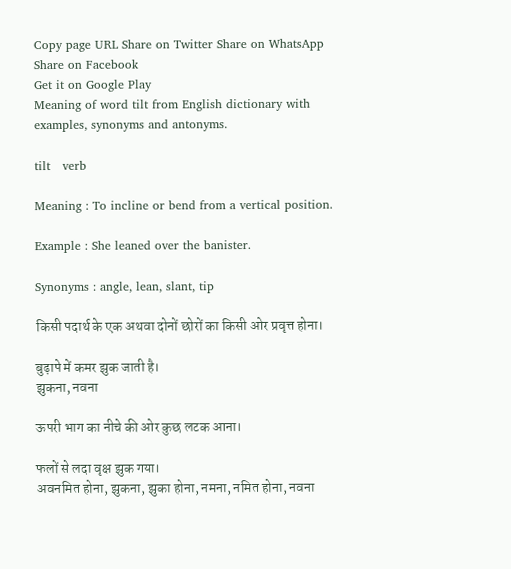Copy page URL Share on Twitter Share on WhatsApp Share on Facebook
Get it on Google Play
Meaning of word tilt from English dictionary with examples, synonyms and antonyms.

tilt   verb

Meaning : To incline or bend from a vertical position.

Example : She leaned over the banister.

Synonyms : angle, lean, slant, tip

किसी पदार्थ के एक अथवा दोनों छोरों का किसी ओर प्रवृत्त होना।

बुढ़ापे में कमर झुक जाती है।
झुकना, नवना

ऊपरी भाग का नीचे की ओर कुछ लटक आना।

फलों से लदा वृक्ष झुक गया।
अवनमित होना, झुकना, झुका होना, नमना, नमित होना, नवना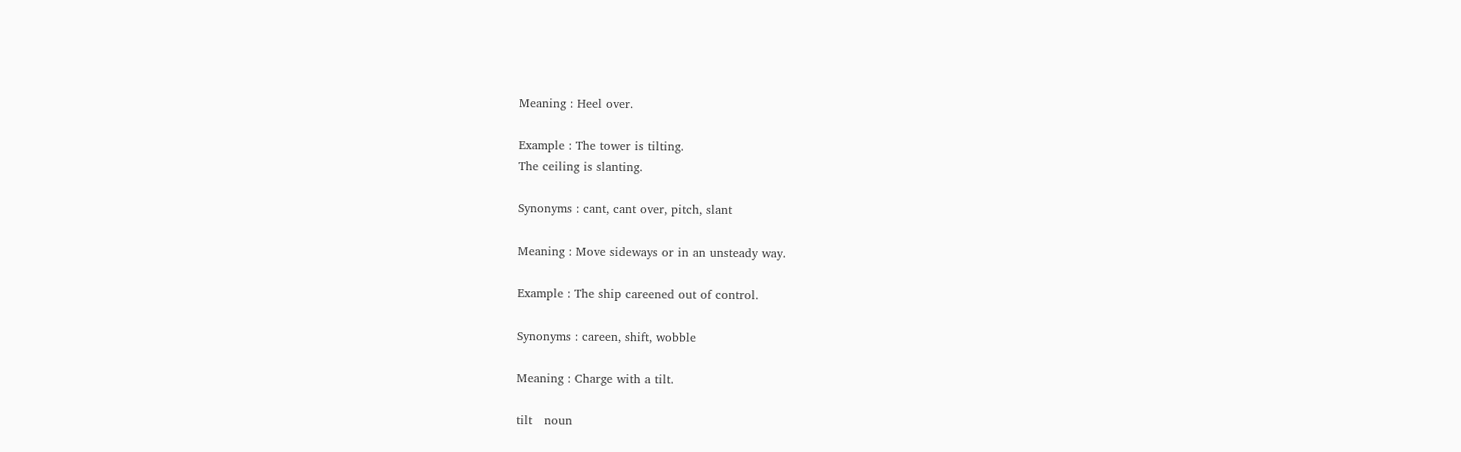Meaning : Heel over.

Example : The tower is tilting.
The ceiling is slanting.

Synonyms : cant, cant over, pitch, slant

Meaning : Move sideways or in an unsteady way.

Example : The ship careened out of control.

Synonyms : careen, shift, wobble

Meaning : Charge with a tilt.

tilt   noun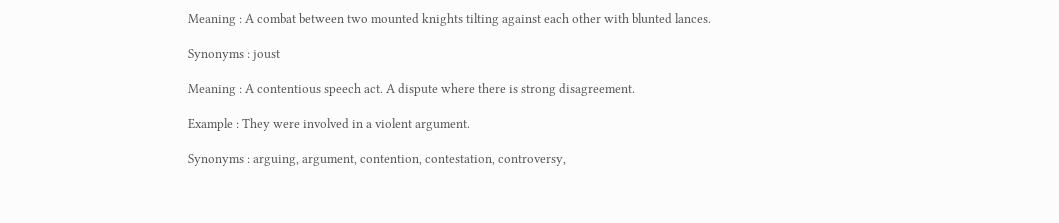Meaning : A combat between two mounted knights tilting against each other with blunted lances.

Synonyms : joust

Meaning : A contentious speech act. A dispute where there is strong disagreement.

Example : They were involved in a violent argument.

Synonyms : arguing, argument, contention, contestation, controversy,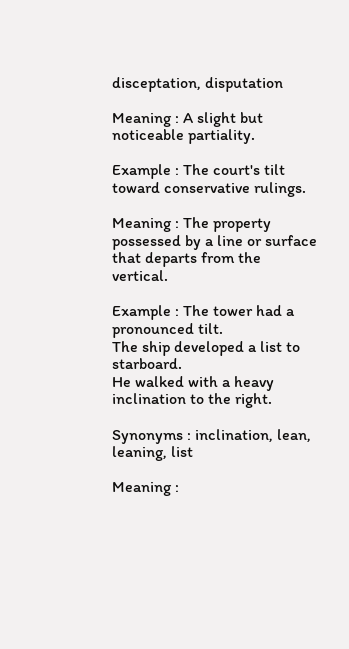disceptation, disputation

Meaning : A slight but noticeable partiality.

Example : The court's tilt toward conservative rulings.

Meaning : The property possessed by a line or surface that departs from the vertical.

Example : The tower had a pronounced tilt.
The ship developed a list to starboard.
He walked with a heavy inclination to the right.

Synonyms : inclination, lean, leaning, list

Meaning :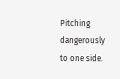Pitching dangerously to one side.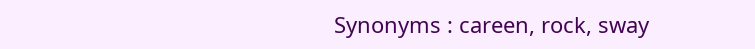Synonyms : careen, rock, sway